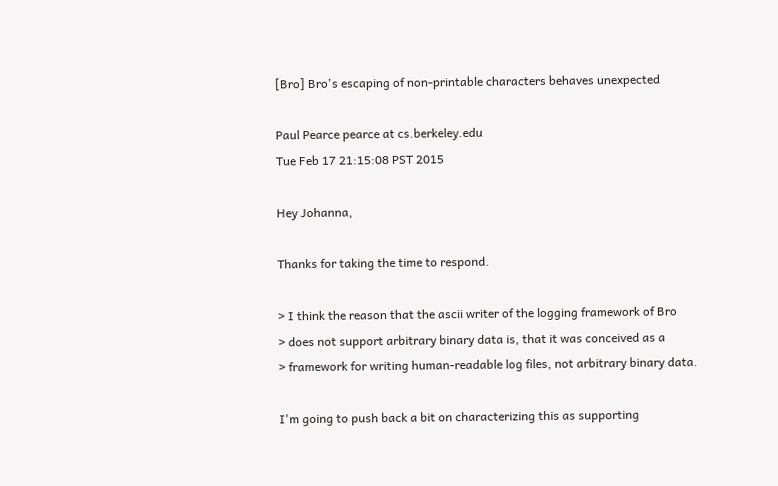[Bro] Bro's escaping of non-printable characters behaves unexpected

Paul Pearce pearce at cs.berkeley.edu
Tue Feb 17 21:15:08 PST 2015

Hey Johanna,

Thanks for taking the time to respond.

> I think the reason that the ascii writer of the logging framework of Bro
> does not support arbitrary binary data is, that it was conceived as a
> framework for writing human-readable log files, not arbitrary binary data.

I'm going to push back a bit on characterizing this as supporting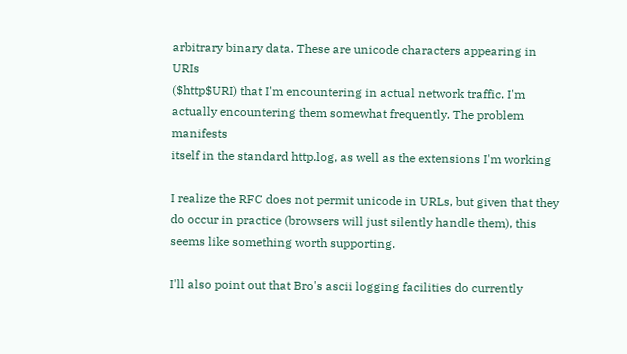arbitrary binary data. These are unicode characters appearing in URIs
($http$URI) that I'm encountering in actual network traffic. I'm
actually encountering them somewhat frequently. The problem manifests
itself in the standard http.log, as well as the extensions I'm working

I realize the RFC does not permit unicode in URLs, but given that they
do occur in practice (browsers will just silently handle them), this
seems like something worth supporting.

I'll also point out that Bro's ascii logging facilities do currently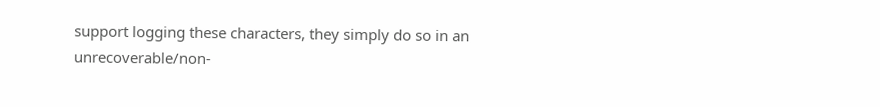support logging these characters, they simply do so in an
unrecoverable/non-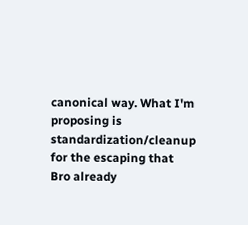canonical way. What I'm proposing is
standardization/cleanup for the escaping that Bro already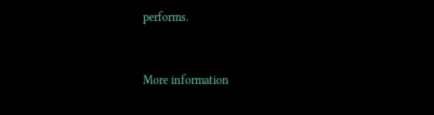performs.


More information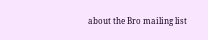about the Bro mailing list